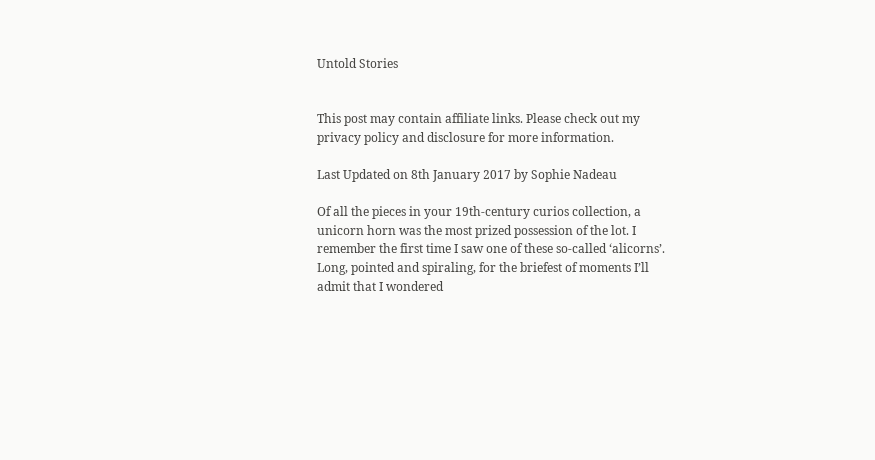Untold Stories


This post may contain affiliate links. Please check out my privacy policy and disclosure for more information.

Last Updated on 8th January 2017 by Sophie Nadeau

Of all the pieces in your 19th-century curios collection, a unicorn horn was the most prized possession of the lot. I remember the first time I saw one of these so-called ‘alicorns’. Long, pointed and spiraling, for the briefest of moments I’ll admit that I wondered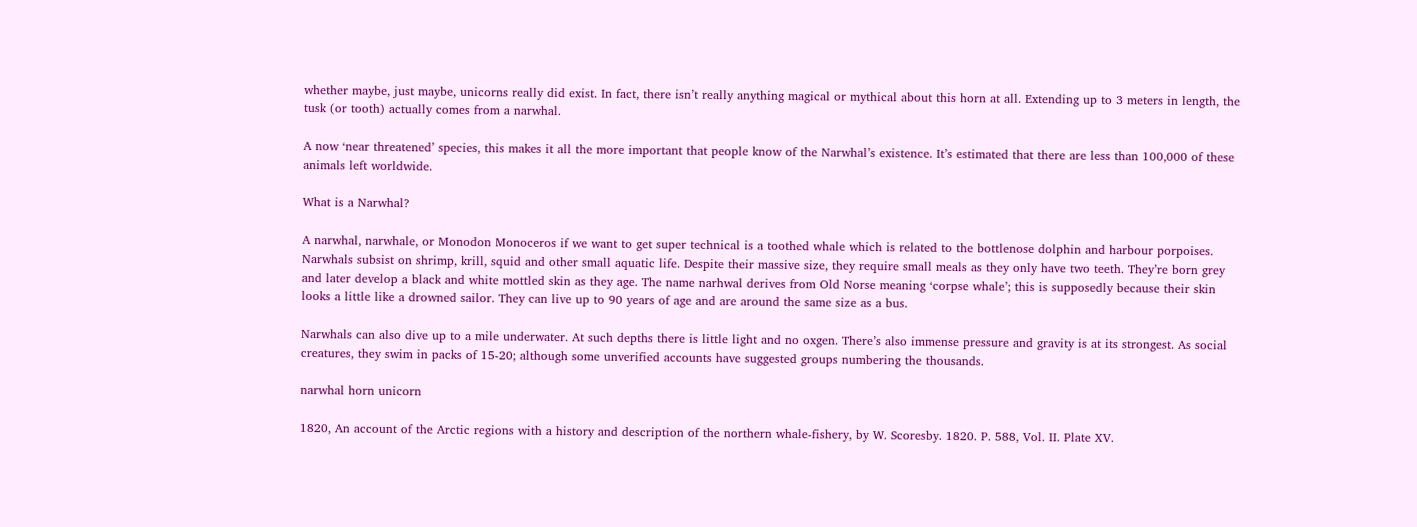whether maybe, just maybe, unicorns really did exist. In fact, there isn’t really anything magical or mythical about this horn at all. Extending up to 3 meters in length, the tusk (or tooth) actually comes from a narwhal.

A now ‘near threatened’ species, this makes it all the more important that people know of the Narwhal’s existence. It’s estimated that there are less than 100,000 of these animals left worldwide.

What is a Narwhal?

A narwhal, narwhale, or Monodon Monoceros if we want to get super technical is a toothed whale which is related to the bottlenose dolphin and harbour porpoises. Narwhals subsist on shrimp, krill, squid and other small aquatic life. Despite their massive size, they require small meals as they only have two teeth. They’re born grey and later develop a black and white mottled skin as they age. The name narhwal derives from Old Norse meaning ‘corpse whale’; this is supposedly because their skin looks a little like a drowned sailor. They can live up to 90 years of age and are around the same size as a bus.

Narwhals can also dive up to a mile underwater. At such depths there is little light and no oxgen. There’s also immense pressure and gravity is at its strongest. As social creatures, they swim in packs of 15-20; although some unverified accounts have suggested groups numbering the thousands.

narwhal horn unicorn

1820, An account of the Arctic regions with a history and description of the northern whale-fishery, by W. Scoresby. 1820. P. 588, Vol. II. Plate XV.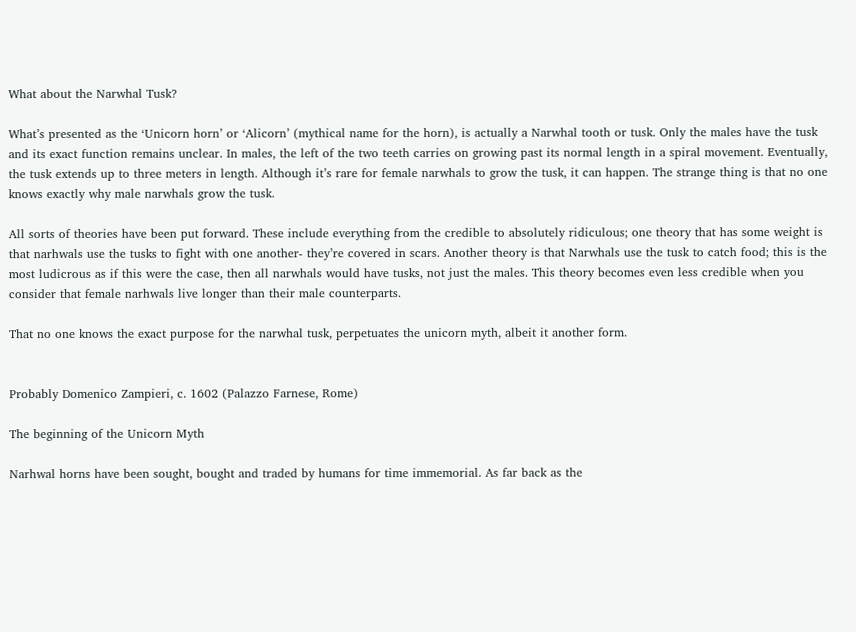What about the Narwhal Tusk?

What’s presented as the ‘Unicorn horn’ or ‘Alicorn’ (mythical name for the horn), is actually a Narwhal tooth or tusk. Only the males have the tusk and its exact function remains unclear. In males, the left of the two teeth carries on growing past its normal length in a spiral movement. Eventually, the tusk extends up to three meters in length. Although it’s rare for female narwhals to grow the tusk, it can happen. The strange thing is that no one knows exactly why male narwhals grow the tusk.

All sorts of theories have been put forward. These include everything from the credible to absolutely ridiculous; one theory that has some weight is that narhwals use the tusks to fight with one another- they’re covered in scars. Another theory is that Narwhals use the tusk to catch food; this is the most ludicrous as if this were the case, then all narwhals would have tusks, not just the males. This theory becomes even less credible when you consider that female narhwals live longer than their male counterparts.

That no one knows the exact purpose for the narwhal tusk, perpetuates the unicorn myth, albeit it another form.


Probably Domenico Zampieri, c. 1602 (Palazzo Farnese, Rome)

The beginning of the Unicorn Myth

Narhwal horns have been sought, bought and traded by humans for time immemorial. As far back as the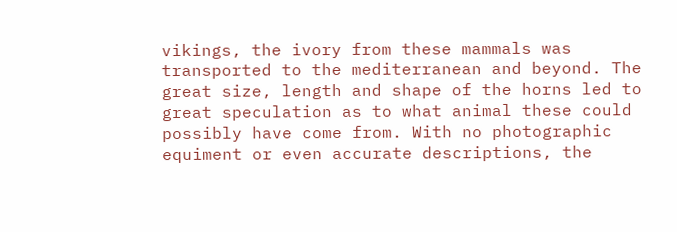vikings, the ivory from these mammals was transported to the mediterranean and beyond. The great size, length and shape of the horns led to great speculation as to what animal these could possibly have come from. With no photographic equiment or even accurate descriptions, the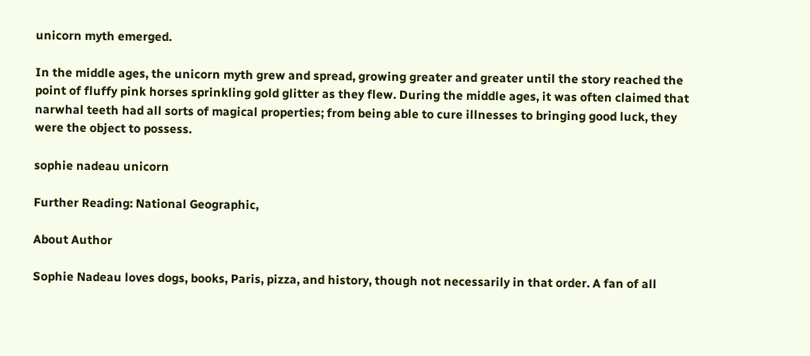unicorn myth emerged.

In the middle ages, the unicorn myth grew and spread, growing greater and greater until the story reached the point of fluffy pink horses sprinkling gold glitter as they flew. During the middle ages, it was often claimed that narwhal teeth had all sorts of magical properties; from being able to cure illnesses to bringing good luck, they were the object to possess.

sophie nadeau unicorn

Further Reading: National Geographic,

About Author

Sophie Nadeau loves dogs, books, Paris, pizza, and history, though not necessarily in that order. A fan of all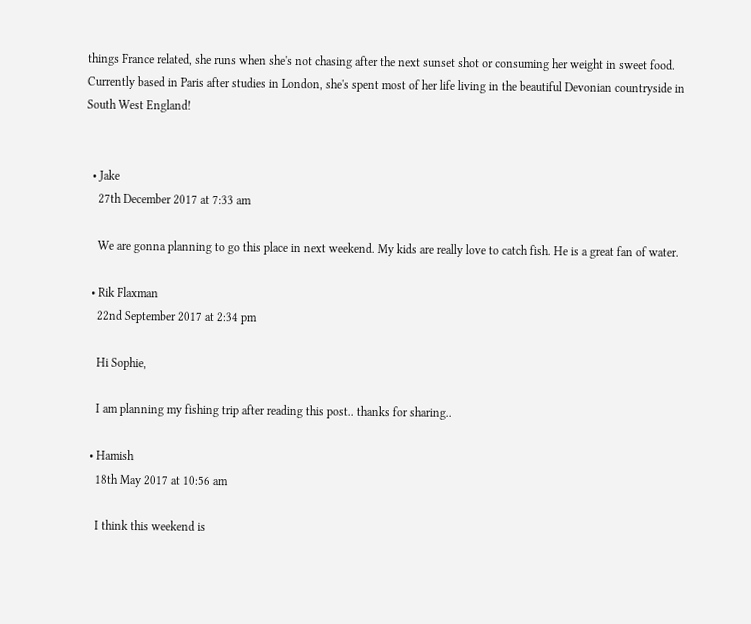things France related, she runs when she's not chasing after the next sunset shot or consuming her weight in sweet food. Currently based in Paris after studies in London, she's spent most of her life living in the beautiful Devonian countryside in South West England!


  • Jake
    27th December 2017 at 7:33 am

    We are gonna planning to go this place in next weekend. My kids are really love to catch fish. He is a great fan of water.

  • Rik Flaxman
    22nd September 2017 at 2:34 pm

    Hi Sophie,

    I am planning my fishing trip after reading this post.. thanks for sharing..

  • Hamish
    18th May 2017 at 10:56 am

    I think this weekend is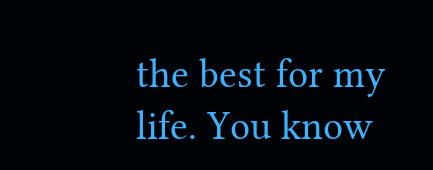the best for my life. You know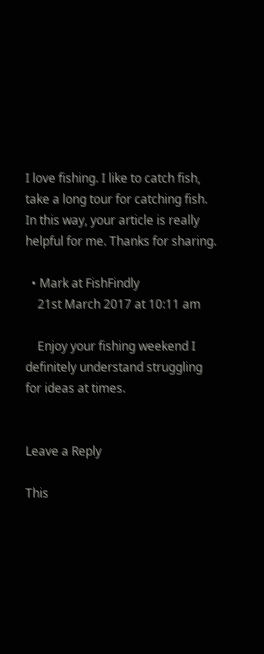I love fishing. I like to catch fish, take a long tour for catching fish. In this way, your article is really helpful for me. Thanks for sharing.

  • Mark at FishFindly
    21st March 2017 at 10:11 am

    Enjoy your fishing weekend I definitely understand struggling for ideas at times.


Leave a Reply

This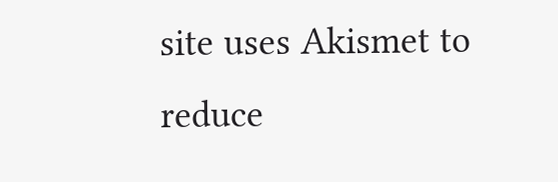site uses Akismet to reduce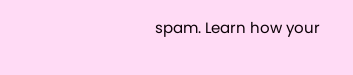spam. Learn how your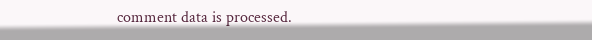comment data is processed.